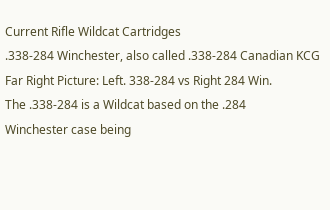Current Rifle Wildcat Cartridges
.338-284 Winchester, also called .338-284 Canadian KCG
Far Right Picture: Left. 338-284 vs Right 284 Win.
The .338-284 is a Wildcat based on the .284
Winchester case being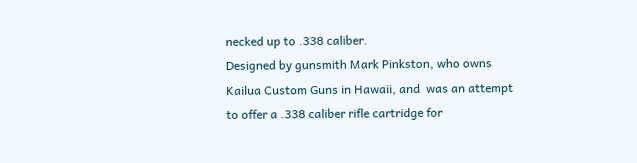necked up to .338 caliber.
Designed by gunsmith Mark Pinkston, who owns
Kailua Custom Guns in Hawaii, and  was an attempt
to offer a .338 caliber rifle cartridge for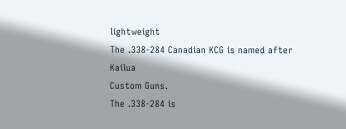lightweight
The .338-284 Canadian KCG is named after Kailua
Custom Guns.
The .338-284 is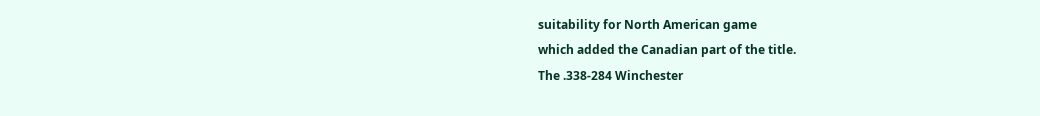suitability for North American game
which added the Canadian part of the title.
The .338-284 Winchester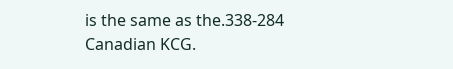is the same as the.338-284
Canadian KCG.